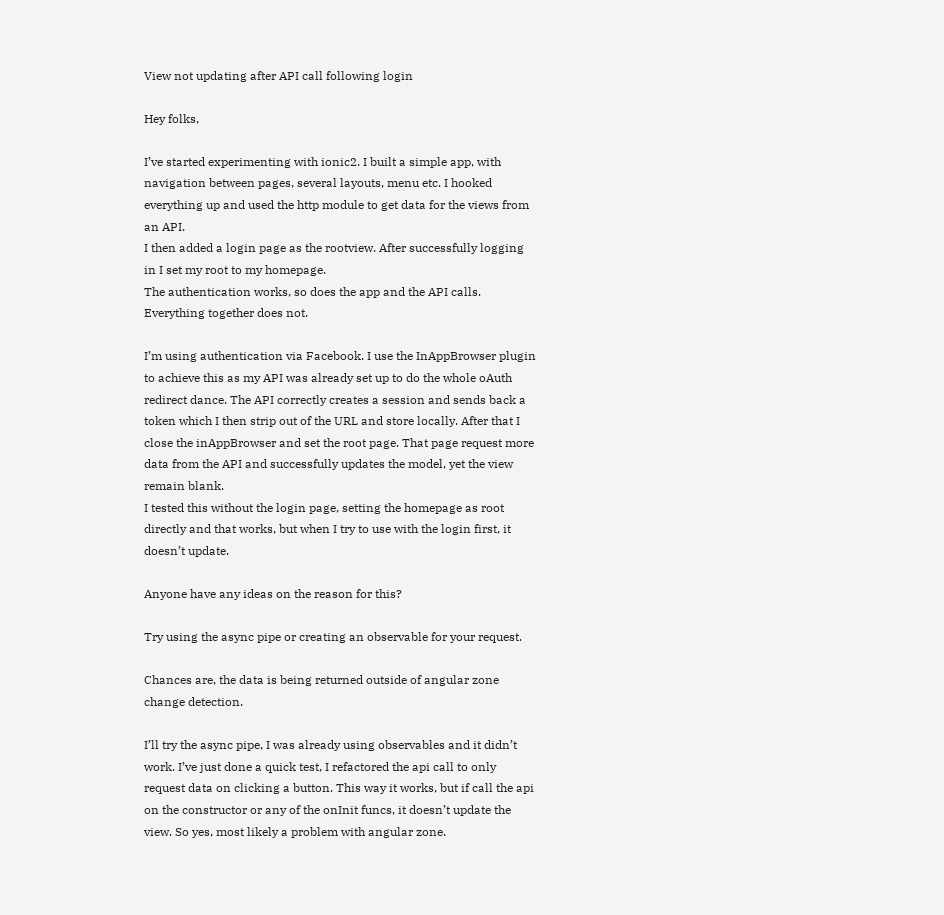View not updating after API call following login

Hey folks,

I’ve started experimenting with ionic2. I built a simple app, with navigation between pages, several layouts, menu etc. I hooked everything up and used the http module to get data for the views from an API.
I then added a login page as the rootview. After successfully logging in I set my root to my homepage.
The authentication works, so does the app and the API calls. Everything together does not.

I’m using authentication via Facebook. I use the InAppBrowser plugin to achieve this as my API was already set up to do the whole oAuth redirect dance. The API correctly creates a session and sends back a token which I then strip out of the URL and store locally. After that I close the inAppBrowser and set the root page. That page request more data from the API and successfully updates the model, yet the view remain blank.
I tested this without the login page, setting the homepage as root directly and that works, but when I try to use with the login first, it doesn’t update.

Anyone have any ideas on the reason for this?

Try using the async pipe or creating an observable for your request.

Chances are, the data is being returned outside of angular zone change detection.

I’ll try the async pipe, I was already using observables and it didn’t work. I’ve just done a quick test, I refactored the api call to only request data on clicking a button. This way it works, but if call the api on the constructor or any of the onInit funcs, it doesn’t update the view. So yes, most likely a problem with angular zone.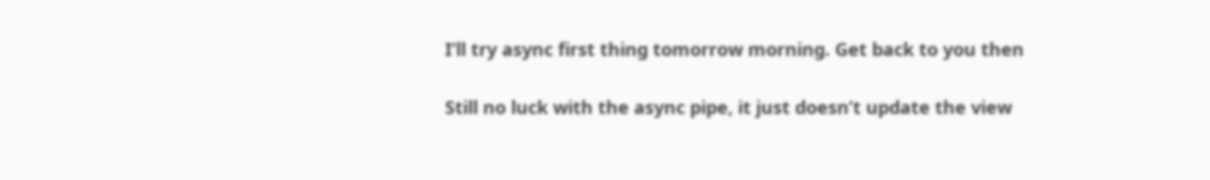I’ll try async first thing tomorrow morning. Get back to you then

Still no luck with the async pipe, it just doesn’t update the view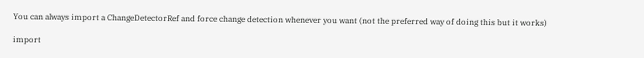You can always import a ChangeDetectorRef and force change detection whenever you want (not the preferred way of doing this but it works)

import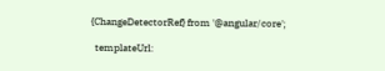{ChangeDetectorRef} from '@angular/core';

  templateUrl: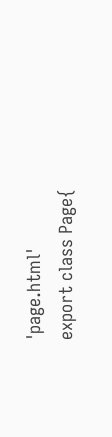'page.html'
export class Page{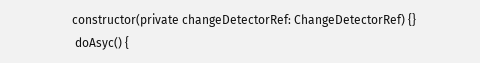constructor(private changeDetectorRef: ChangeDetectorRef) {}
 doAsyc() {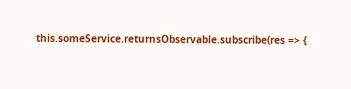this.someService.returnsObservable.subscribe(res => {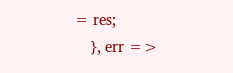= res;
    }, err =>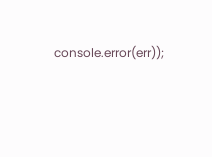console.error(err));